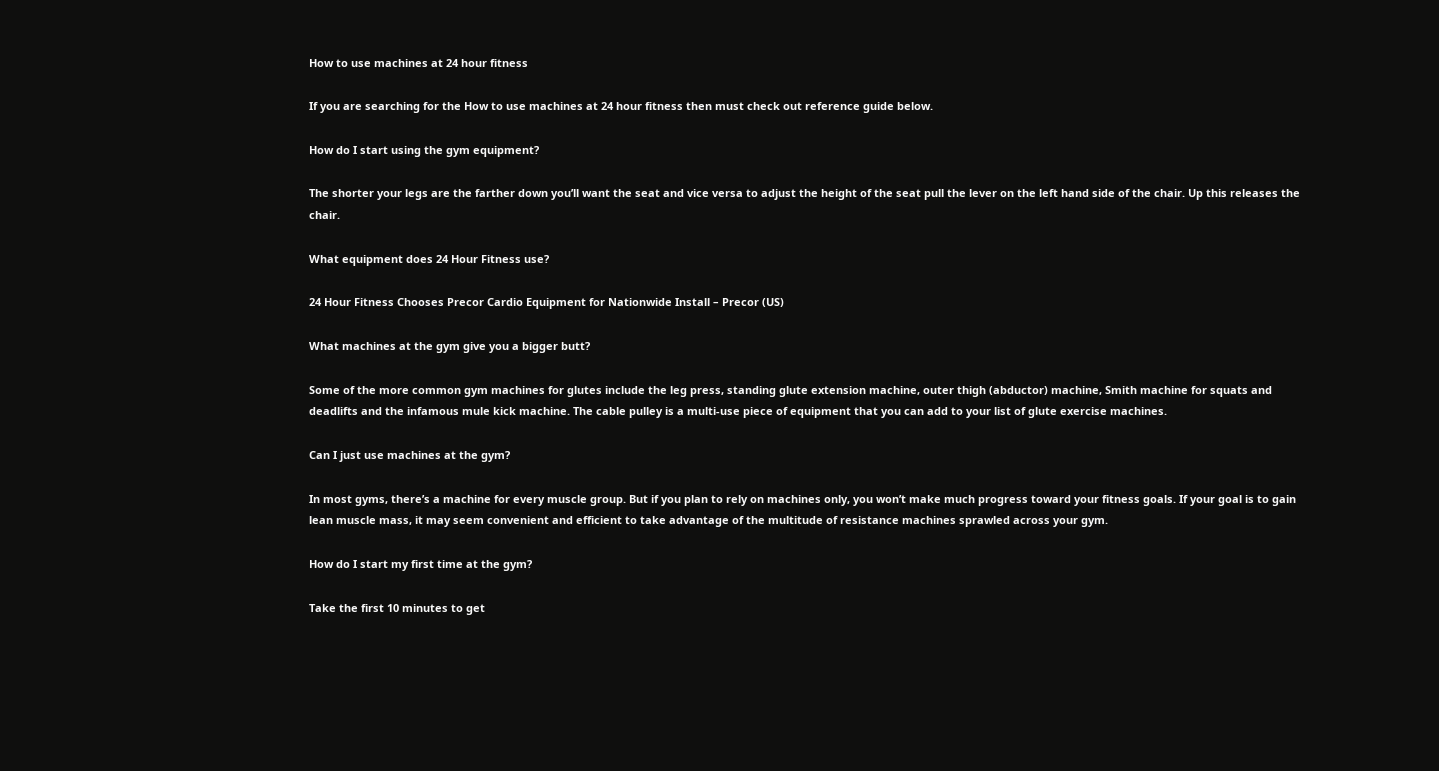How to use machines at 24 hour fitness

If you are searching for the How to use machines at 24 hour fitness then must check out reference guide below.

How do I start using the gym equipment?

The shorter your legs are the farther down you’ll want the seat and vice versa to adjust the height of the seat pull the lever on the left hand side of the chair. Up this releases the chair.

What equipment does 24 Hour Fitness use?

24 Hour Fitness Chooses Precor Cardio Equipment for Nationwide Install – Precor (US)

What machines at the gym give you a bigger butt?

Some of the more common gym machines for glutes include the leg press, standing glute extension machine, outer thigh (abductor) machine, Smith machine for squats and deadlifts and the infamous mule kick machine. The cable pulley is a multi-use piece of equipment that you can add to your list of glute exercise machines.

Can I just use machines at the gym?

In most gyms, there’s a machine for every muscle group. But if you plan to rely on machines only, you won’t make much progress toward your fitness goals. If your goal is to gain lean muscle mass, it may seem convenient and efficient to take advantage of the multitude of resistance machines sprawled across your gym.

How do I start my first time at the gym?

Take the first 10 minutes to get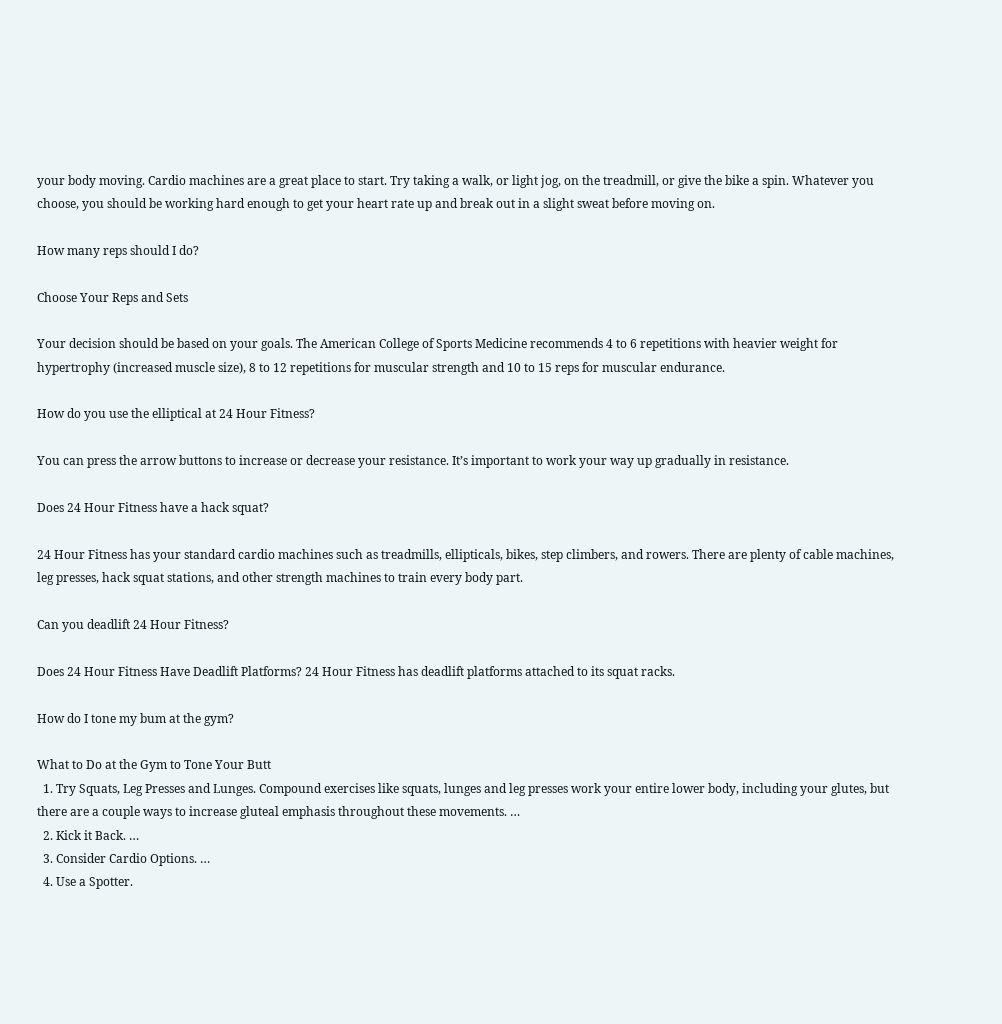your body moving. Cardio machines are a great place to start. Try taking a walk, or light jog, on the treadmill, or give the bike a spin. Whatever you choose, you should be working hard enough to get your heart rate up and break out in a slight sweat before moving on.

How many reps should I do?

Choose Your Reps and Sets

Your decision should be based on your goals. The American College of Sports Medicine recommends 4 to 6 repetitions with heavier weight for hypertrophy (increased muscle size), 8 to 12 repetitions for muscular strength and 10 to 15 reps for muscular endurance.

How do you use the elliptical at 24 Hour Fitness?

You can press the arrow buttons to increase or decrease your resistance. It’s important to work your way up gradually in resistance.

Does 24 Hour Fitness have a hack squat?

24 Hour Fitness has your standard cardio machines such as treadmills, ellipticals, bikes, step climbers, and rowers. There are plenty of cable machines, leg presses, hack squat stations, and other strength machines to train every body part.

Can you deadlift 24 Hour Fitness?

Does 24 Hour Fitness Have Deadlift Platforms? 24 Hour Fitness has deadlift platforms attached to its squat racks.

How do I tone my bum at the gym?

What to Do at the Gym to Tone Your Butt
  1. Try Squats, Leg Presses and Lunges. Compound exercises like squats, lunges and leg presses work your entire lower body, including your glutes, but there are a couple ways to increase gluteal emphasis throughout these movements. …
  2. Kick it Back. …
  3. Consider Cardio Options. …
  4. Use a Spotter.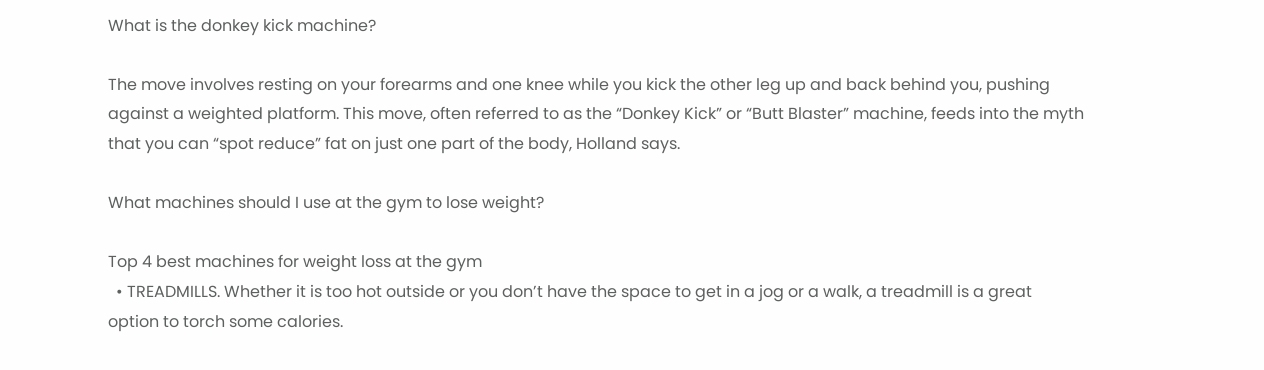What is the donkey kick machine?

The move involves resting on your forearms and one knee while you kick the other leg up and back behind you, pushing against a weighted platform. This move, often referred to as the “Donkey Kick” or “Butt Blaster” machine, feeds into the myth that you can “spot reduce” fat on just one part of the body, Holland says.

What machines should I use at the gym to lose weight?

Top 4 best machines for weight loss at the gym
  • TREADMILLS. Whether it is too hot outside or you don’t have the space to get in a jog or a walk, a treadmill is a great option to torch some calories.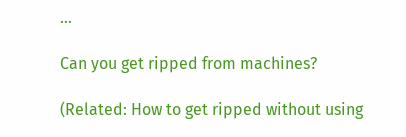…

Can you get ripped from machines?

(Related: How to get ripped without using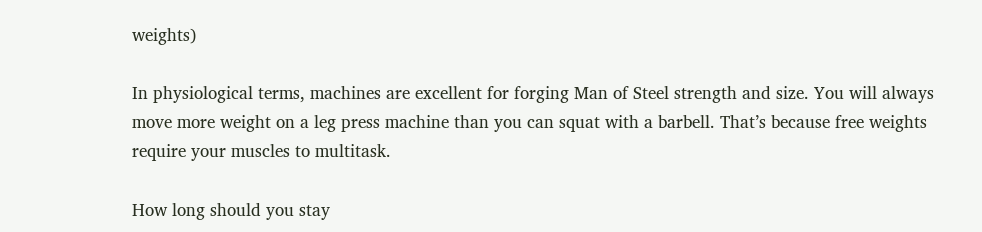weights)

In physiological terms, machines are excellent for forging Man of Steel strength and size. You will always move more weight on a leg press machine than you can squat with a barbell. That’s because free weights require your muscles to multitask.

How long should you stay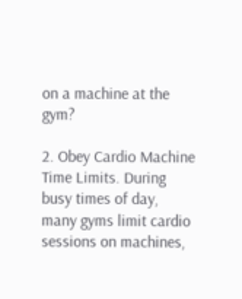on a machine at the gym?

2. Obey Cardio Machine Time Limits. During busy times of day, many gyms limit cardio sessions on machines,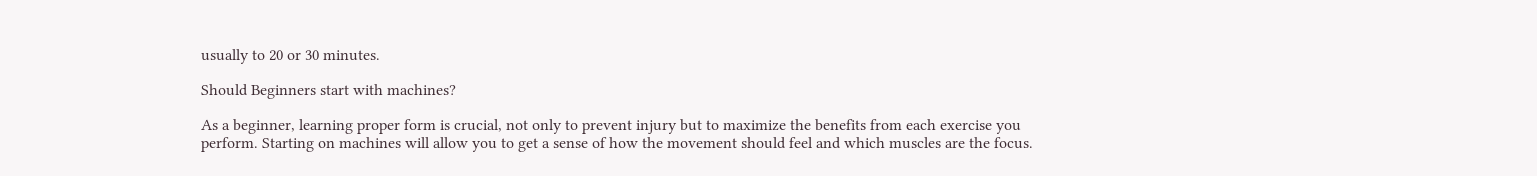usually to 20 or 30 minutes.

Should Beginners start with machines?

As a beginner, learning proper form is crucial, not only to prevent injury but to maximize the benefits from each exercise you perform. Starting on machines will allow you to get a sense of how the movement should feel and which muscles are the focus.